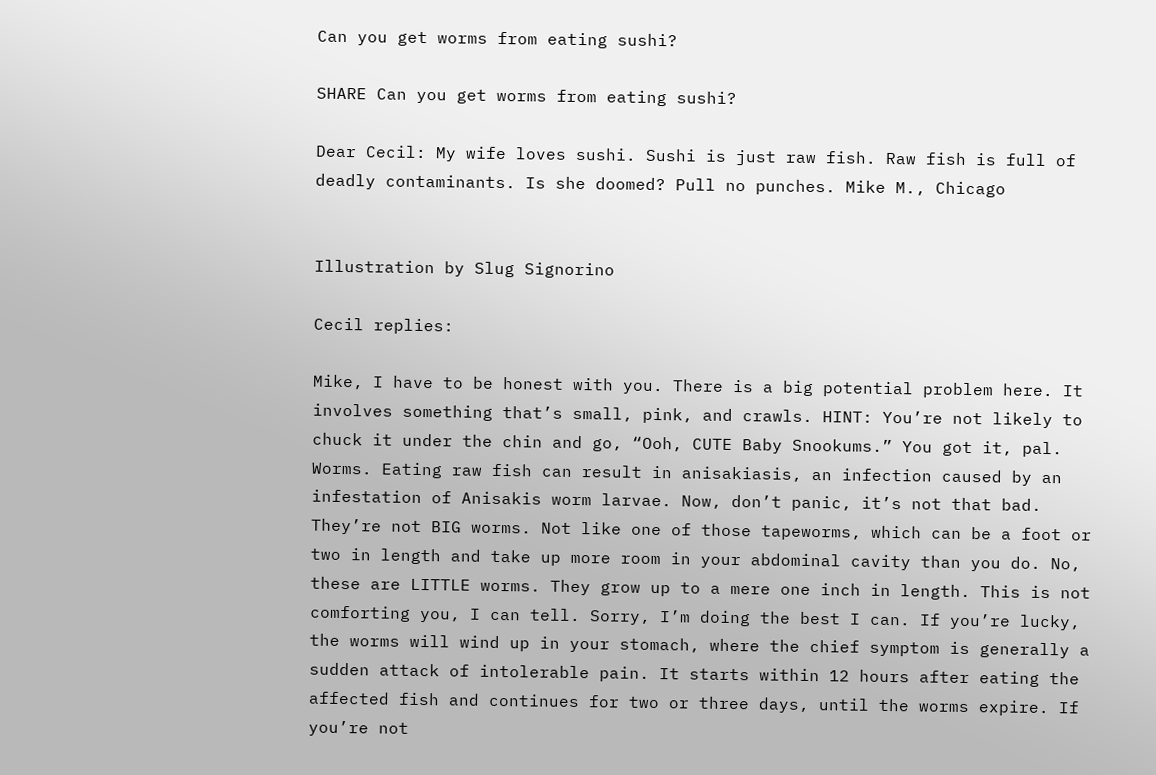Can you get worms from eating sushi?

SHARE Can you get worms from eating sushi?

Dear Cecil: My wife loves sushi. Sushi is just raw fish. Raw fish is full of deadly contaminants. Is she doomed? Pull no punches. Mike M., Chicago


Illustration by Slug Signorino

Cecil replies:

Mike, I have to be honest with you. There is a big potential problem here. It involves something that’s small, pink, and crawls. HINT: You’re not likely to chuck it under the chin and go, “Ooh, CUTE Baby Snookums.” You got it, pal. Worms. Eating raw fish can result in anisakiasis, an infection caused by an infestation of Anisakis worm larvae. Now, don’t panic, it’s not that bad. They’re not BIG worms. Not like one of those tapeworms, which can be a foot or two in length and take up more room in your abdominal cavity than you do. No, these are LITTLE worms. They grow up to a mere one inch in length. This is not comforting you, I can tell. Sorry, I’m doing the best I can. If you’re lucky, the worms will wind up in your stomach, where the chief symptom is generally a sudden attack of intolerable pain. It starts within 12 hours after eating the affected fish and continues for two or three days, until the worms expire. If you’re not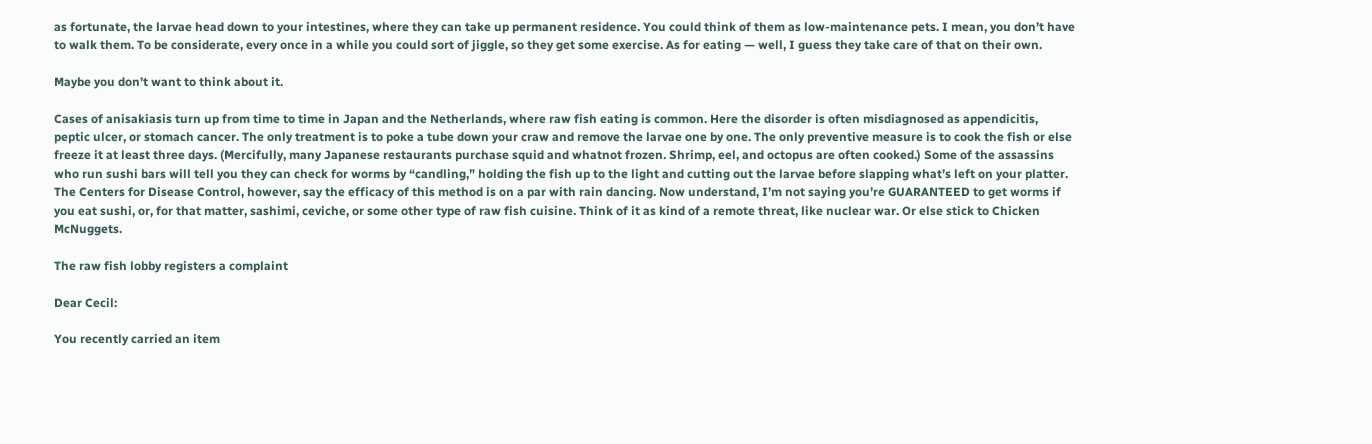as fortunate, the larvae head down to your intestines, where they can take up permanent residence. You could think of them as low-maintenance pets. I mean, you don’t have to walk them. To be considerate, every once in a while you could sort of jiggle, so they get some exercise. As for eating — well, I guess they take care of that on their own.

Maybe you don’t want to think about it.

Cases of anisakiasis turn up from time to time in Japan and the Netherlands, where raw fish eating is common. Here the disorder is often misdiagnosed as appendicitis, peptic ulcer, or stomach cancer. The only treatment is to poke a tube down your craw and remove the larvae one by one. The only preventive measure is to cook the fish or else freeze it at least three days. (Mercifully, many Japanese restaurants purchase squid and whatnot frozen. Shrimp, eel, and octopus are often cooked.) Some of the assassins who run sushi bars will tell you they can check for worms by “candling,” holding the fish up to the light and cutting out the larvae before slapping what’s left on your platter. The Centers for Disease Control, however, say the efficacy of this method is on a par with rain dancing. Now understand, I’m not saying you’re GUARANTEED to get worms if you eat sushi, or, for that matter, sashimi, ceviche, or some other type of raw fish cuisine. Think of it as kind of a remote threat, like nuclear war. Or else stick to Chicken McNuggets.

The raw fish lobby registers a complaint

Dear Cecil:

You recently carried an item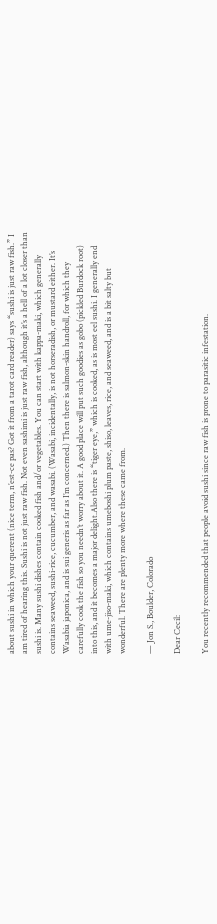about sushi in which your querent (nice term, n’est-ce pas? Got it from a tarot card reader) says “sushi is just raw fish.” I am tired of hearing this. Sushi is not just raw fish. Not even sashimi is just raw fish, although it’s a hell of a lot closer than sushi is. Many sushi dishes contain cooked fish and/or vegetables. You can start with kappa-maki, which generally contains seaweed, sushi-rice, cucumber, and wasabi. (Wasabi, incidentally, is not horseradish, or mustard either. It’s Wasabia japonica, and is sui generis as far as I’m concerned.) Then there is salmon-skin handroll, for which they carefully cook the fish so you needn’t worry about it. A good place will put such goodies as gobo (pickled Burdock root) into this, and it becomes a major delight.Also there is “tiger eye,” which is cooked, as is most eel sushi. I generally end with ume-jiso-maki, which contains umeboshi plum paste, shiso, leaves, rice, and seaweed, and is a bit salty but wonderful. There are plenty more where these came from.

— Jon S., Boulder, Colorado

Dear Cecil:

You recently recommended that people avoid sushi since raw fish is prone to parasitic infestation.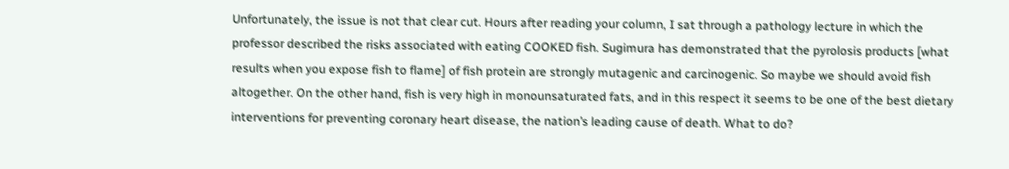Unfortunately, the issue is not that clear cut. Hours after reading your column, I sat through a pathology lecture in which the professor described the risks associated with eating COOKED fish. Sugimura has demonstrated that the pyrolosis products [what results when you expose fish to flame] of fish protein are strongly mutagenic and carcinogenic. So maybe we should avoid fish altogether. On the other hand, fish is very high in monounsaturated fats, and in this respect it seems to be one of the best dietary interventions for preventing coronary heart disease, the nation’s leading cause of death. What to do?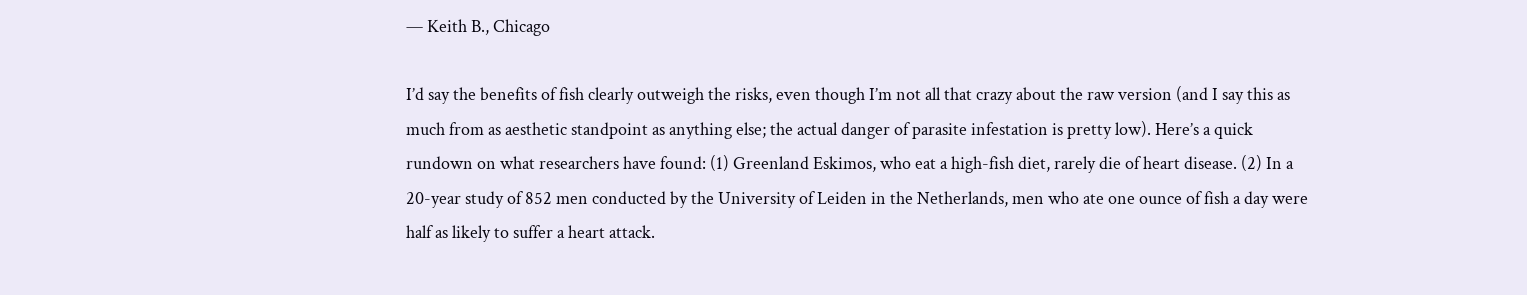— Keith B., Chicago

I’d say the benefits of fish clearly outweigh the risks, even though I’m not all that crazy about the raw version (and I say this as much from as aesthetic standpoint as anything else; the actual danger of parasite infestation is pretty low). Here’s a quick rundown on what researchers have found: (1) Greenland Eskimos, who eat a high-fish diet, rarely die of heart disease. (2) In a 20-year study of 852 men conducted by the University of Leiden in the Netherlands, men who ate one ounce of fish a day were half as likely to suffer a heart attack.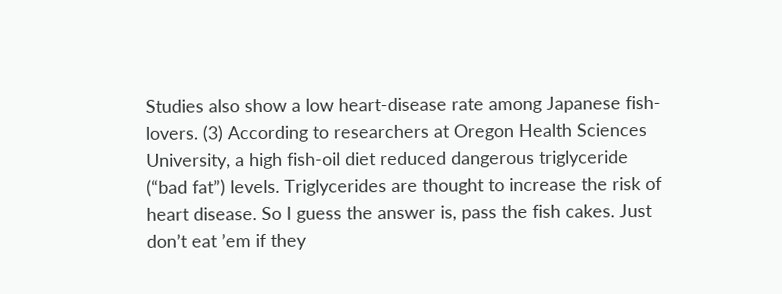Studies also show a low heart-disease rate among Japanese fish-lovers. (3) According to researchers at Oregon Health Sciences University, a high fish-oil diet reduced dangerous triglyceride (“bad fat”) levels. Triglycerides are thought to increase the risk of heart disease. So I guess the answer is, pass the fish cakes. Just don’t eat ’em if they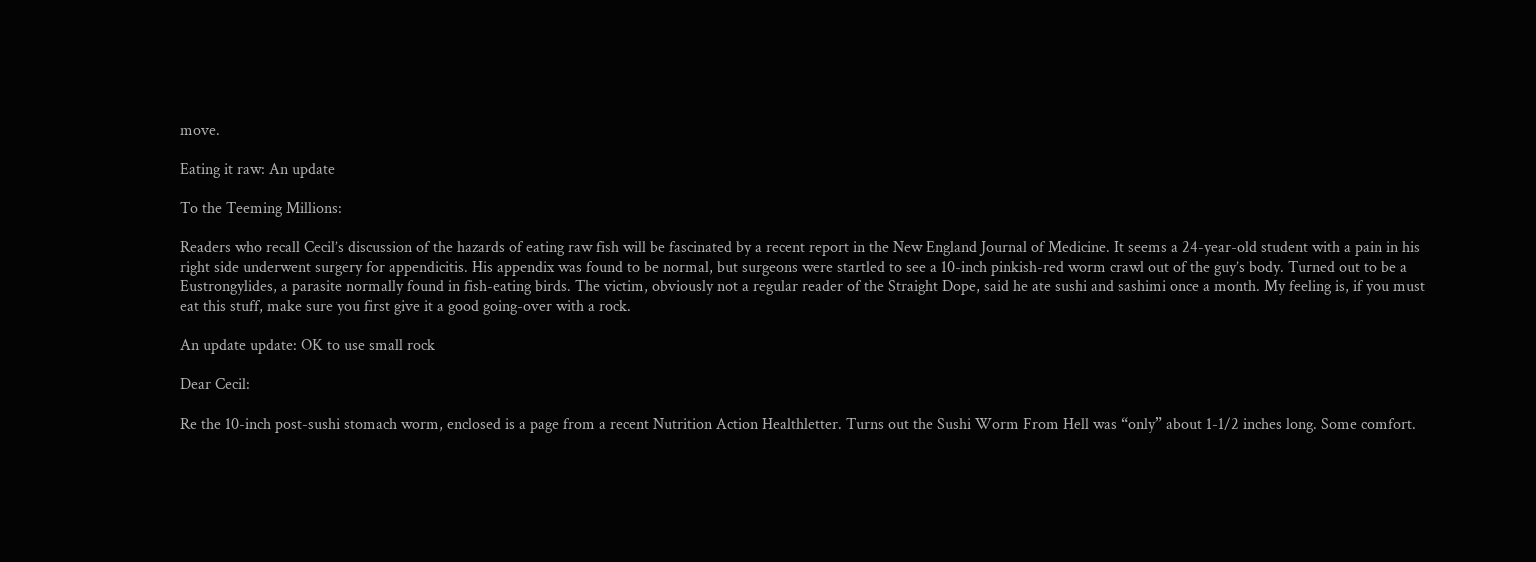move.

Eating it raw: An update

To the Teeming Millions:

Readers who recall Cecil’s discussion of the hazards of eating raw fish will be fascinated by a recent report in the New England Journal of Medicine. It seems a 24-year-old student with a pain in his right side underwent surgery for appendicitis. His appendix was found to be normal, but surgeons were startled to see a 10-inch pinkish-red worm crawl out of the guy’s body. Turned out to be a Eustrongylides, a parasite normally found in fish-eating birds. The victim, obviously not a regular reader of the Straight Dope, said he ate sushi and sashimi once a month. My feeling is, if you must eat this stuff, make sure you first give it a good going-over with a rock.

An update update: OK to use small rock

Dear Cecil:

Re the 10-inch post-sushi stomach worm, enclosed is a page from a recent Nutrition Action Healthletter. Turns out the Sushi Worm From Hell was “only” about 1-1/2 inches long. Some comfort.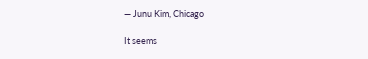— Junu Kim, Chicago

It seems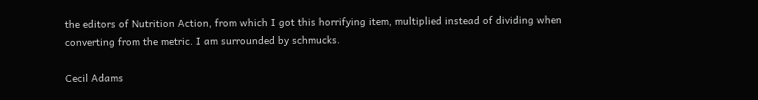the editors of Nutrition Action, from which I got this horrifying item, multiplied instead of dividing when converting from the metric. I am surrounded by schmucks.

Cecil Adams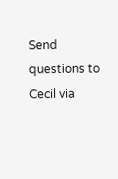Send questions to Cecil via